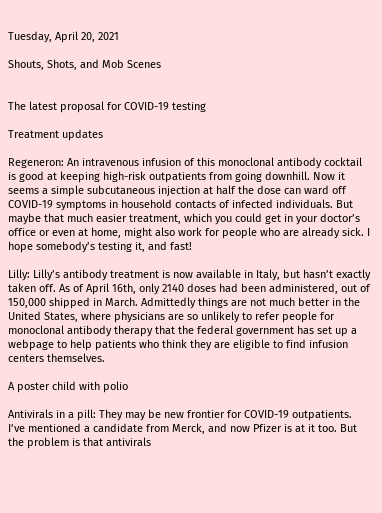Tuesday, April 20, 2021

Shouts, Shots, and Mob Scenes


The latest proposal for COVID-19 testing

Treatment updates

Regeneron: An intravenous infusion of this monoclonal antibody cocktail is good at keeping high-risk outpatients from going downhill. Now it seems a simple subcutaneous injection at half the dose can ward off COVID-19 symptoms in household contacts of infected individuals. But maybe that much easier treatment, which you could get in your doctor’s office or even at home, might also work for people who are already sick. I hope somebody’s testing it, and fast!

Lilly: Lilly’s antibody treatment is now available in Italy, but hasn’t exactly taken off. As of April 16th, only 2140 doses had been administered, out of 150,000 shipped in March. Admittedly things are not much better in the United States, where physicians are so unlikely to refer people for monoclonal antibody therapy that the federal government has set up a webpage to help patients who think they are eligible to find infusion centers themselves.

A poster child with polio

Antivirals in a pill: They may be new frontier for COVID-19 outpatients. I’ve mentioned a candidate from Merck, and now Pfizer is at it too. But the problem is that antivirals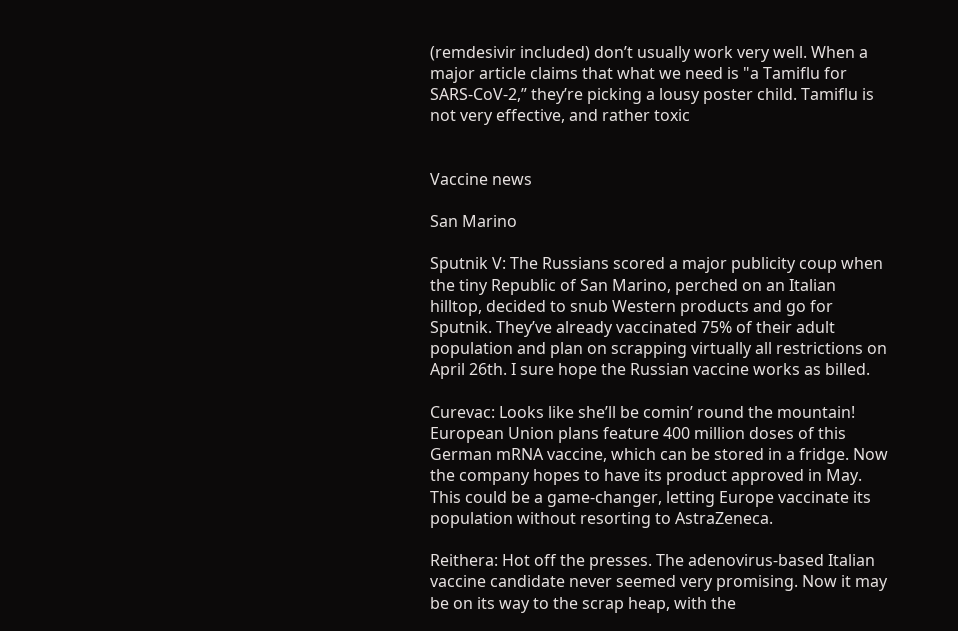(remdesivir included) don’t usually work very well. When a major article claims that what we need is "a Tamiflu for SARS-CoV-2,” they’re picking a lousy poster child. Tamiflu is not very effective, and rather toxic


Vaccine news

San Marino

Sputnik V: The Russians scored a major publicity coup when the tiny Republic of San Marino, perched on an Italian hilltop, decided to snub Western products and go for Sputnik. They’ve already vaccinated 75% of their adult population and plan on scrapping virtually all restrictions on April 26th. I sure hope the Russian vaccine works as billed.

Curevac: Looks like she’ll be comin’ round the mountain! European Union plans feature 400 million doses of this German mRNA vaccine, which can be stored in a fridge. Now the company hopes to have its product approved in May. This could be a game-changer, letting Europe vaccinate its population without resorting to AstraZeneca.

Reithera: Hot off the presses. The adenovirus-based Italian vaccine candidate never seemed very promising. Now it may be on its way to the scrap heap, with the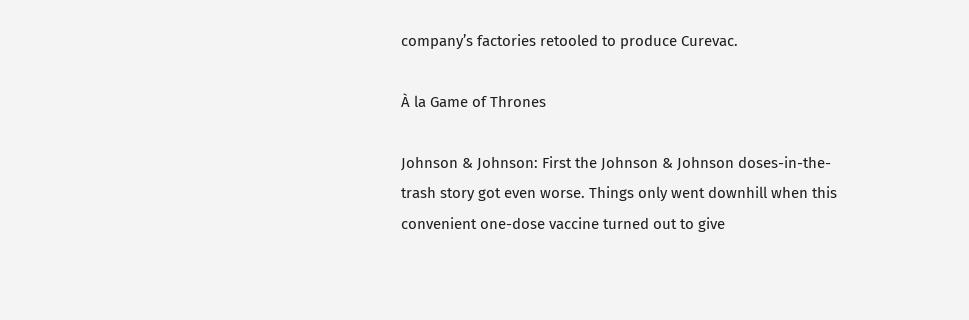company’s factories retooled to produce Curevac.

À la Game of Thrones

Johnson & Johnson: First the Johnson & Johnson doses-in-the-trash story got even worse. Things only went downhill when this convenient one-dose vaccine turned out to give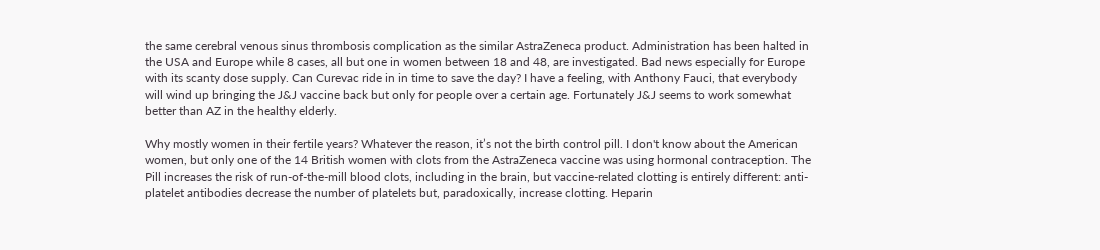the same cerebral venous sinus thrombosis complication as the similar AstraZeneca product. Administration has been halted in the USA and Europe while 8 cases, all but one in women between 18 and 48, are investigated. Bad news especially for Europe with its scanty dose supply. Can Curevac ride in in time to save the day? I have a feeling, with Anthony Fauci, that everybody will wind up bringing the J&J vaccine back but only for people over a certain age. Fortunately J&J seems to work somewhat better than AZ in the healthy elderly.

Why mostly women in their fertile years? Whatever the reason, it’s not the birth control pill. I don't know about the American women, but only one of the 14 British women with clots from the AstraZeneca vaccine was using hormonal contraception. The Pill increases the risk of run-of-the-mill blood clots, including in the brain, but vaccine-related clotting is entirely different: anti-platelet antibodies decrease the number of platelets but, paradoxically, increase clotting. Heparin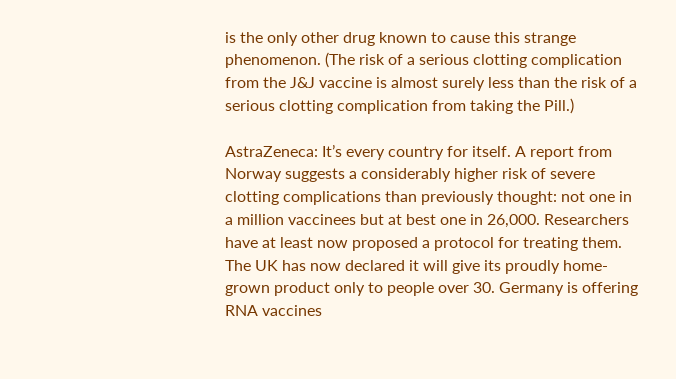is the only other drug known to cause this strange phenomenon. (The risk of a serious clotting complication from the J&J vaccine is almost surely less than the risk of a serious clotting complication from taking the Pill.)

AstraZeneca: It’s every country for itself. A report from Norway suggests a considerably higher risk of severe clotting complications than previously thought: not one in a million vaccinees but at best one in 26,000. Researchers have at least now proposed a protocol for treating them. The UK has now declared it will give its proudly home-grown product only to people over 30. Germany is offering RNA vaccines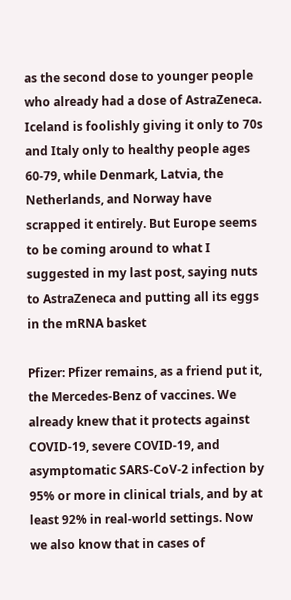as the second dose to younger people who already had a dose of AstraZeneca. Iceland is foolishly giving it only to 70s and Italy only to healthy people ages 60-79, while Denmark, Latvia, the Netherlands, and Norway have scrapped it entirely. But Europe seems to be coming around to what I suggested in my last post, saying nuts to AstraZeneca and putting all its eggs in the mRNA basket

Pfizer: Pfizer remains, as a friend put it, the Mercedes-Benz of vaccines. We already knew that it protects against COVID-19, severe COVID-19, and asymptomatic SARS-CoV-2 infection by 95% or more in clinical trials, and by at least 92% in real-world settings. Now we also know that in cases of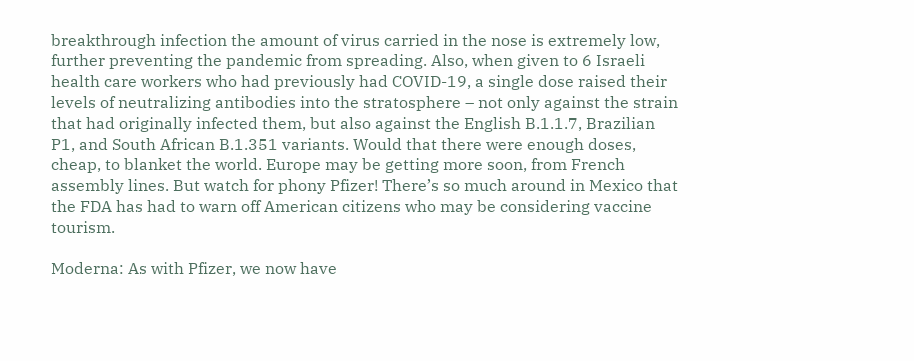breakthrough infection the amount of virus carried in the nose is extremely low, further preventing the pandemic from spreading. Also, when given to 6 Israeli health care workers who had previously had COVID-19, a single dose raised their levels of neutralizing antibodies into the stratosphere – not only against the strain that had originally infected them, but also against the English B.1.1.7, Brazilian P1, and South African B.1.351 variants. Would that there were enough doses, cheap, to blanket the world. Europe may be getting more soon, from French assembly lines. But watch for phony Pfizer! There’s so much around in Mexico that the FDA has had to warn off American citizens who may be considering vaccine tourism.

Moderna: As with Pfizer, we now have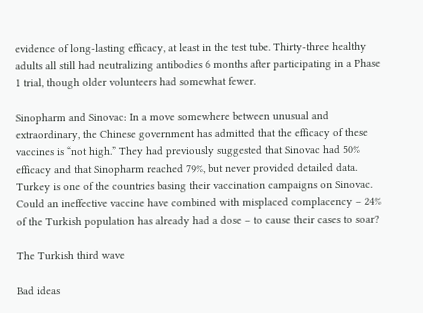evidence of long-lasting efficacy, at least in the test tube. Thirty-three healthy adults all still had neutralizing antibodies 6 months after participating in a Phase 1 trial, though older volunteers had somewhat fewer.

Sinopharm and Sinovac: In a move somewhere between unusual and extraordinary, the Chinese government has admitted that the efficacy of these vaccines is “not high.” They had previously suggested that Sinovac had 50% efficacy and that Sinopharm reached 79%, but never provided detailed data. Turkey is one of the countries basing their vaccination campaigns on Sinovac. Could an ineffective vaccine have combined with misplaced complacency – 24% of the Turkish population has already had a dose – to cause their cases to soar?

The Turkish third wave

Bad ideas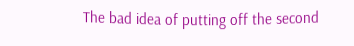The bad idea of putting off the second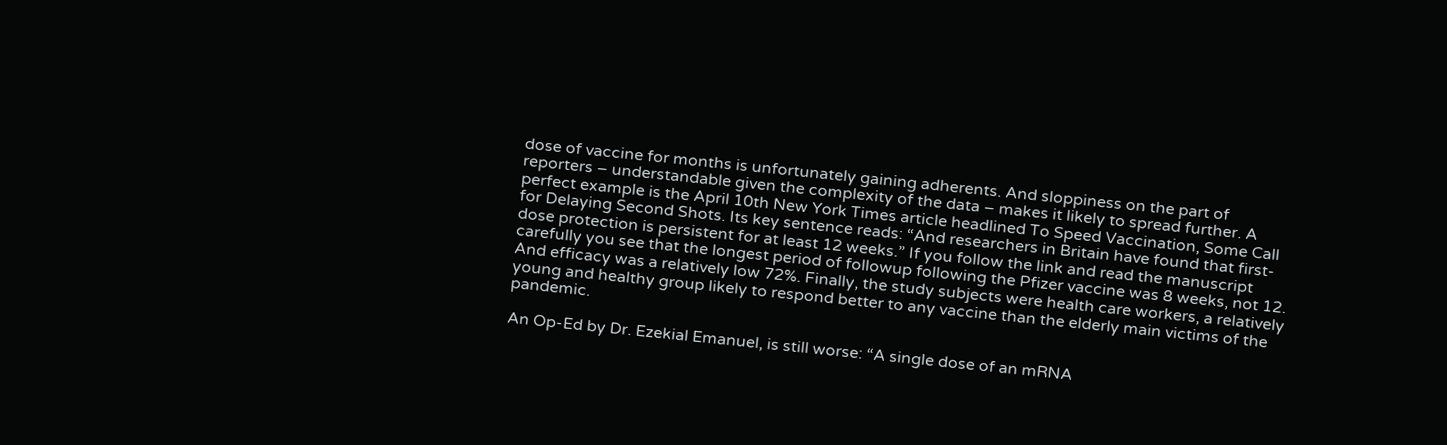dose of vaccine for months is unfortunately gaining adherents. And sloppiness on the part of reporters – understandable given the complexity of the data – makes it likely to spread further. A perfect example is the April 10th New York Times article headlined To Speed Vaccination, Some Call for Delaying Second Shots. Its key sentence reads: “And researchers in Britain have found that first-dose protection is persistent for at least 12 weeks.” If you follow the link and read the manuscript carefully you see that the longest period of followup following the Pfizer vaccine was 8 weeks, not 12. And efficacy was a relatively low 72%. Finally, the study subjects were health care workers, a relatively young and healthy group likely to respond better to any vaccine than the elderly main victims of the pandemic.

An Op-Ed by Dr. Ezekial Emanuel, is still worse: “A single dose of an mRNA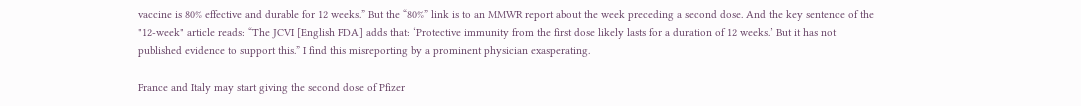vaccine is 80% effective and durable for 12 weeks.” But the “80%” link is to an MMWR report about the week preceding a second dose. And the key sentence of the "12-week" article reads: “The JCVI [English FDA] adds that: ‘Protective immunity from the first dose likely lasts for a duration of 12 weeks.’ But it has not published evidence to support this.” I find this misreporting by a prominent physician exasperating.

France and Italy may start giving the second dose of Pfizer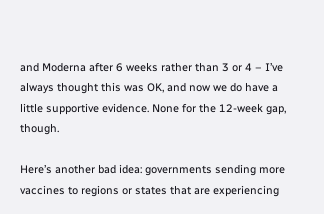and Moderna after 6 weeks rather than 3 or 4 – I’ve always thought this was OK, and now we do have a little supportive evidence. None for the 12-week gap, though.

Here’s another bad idea: governments sending more vaccines to regions or states that are experiencing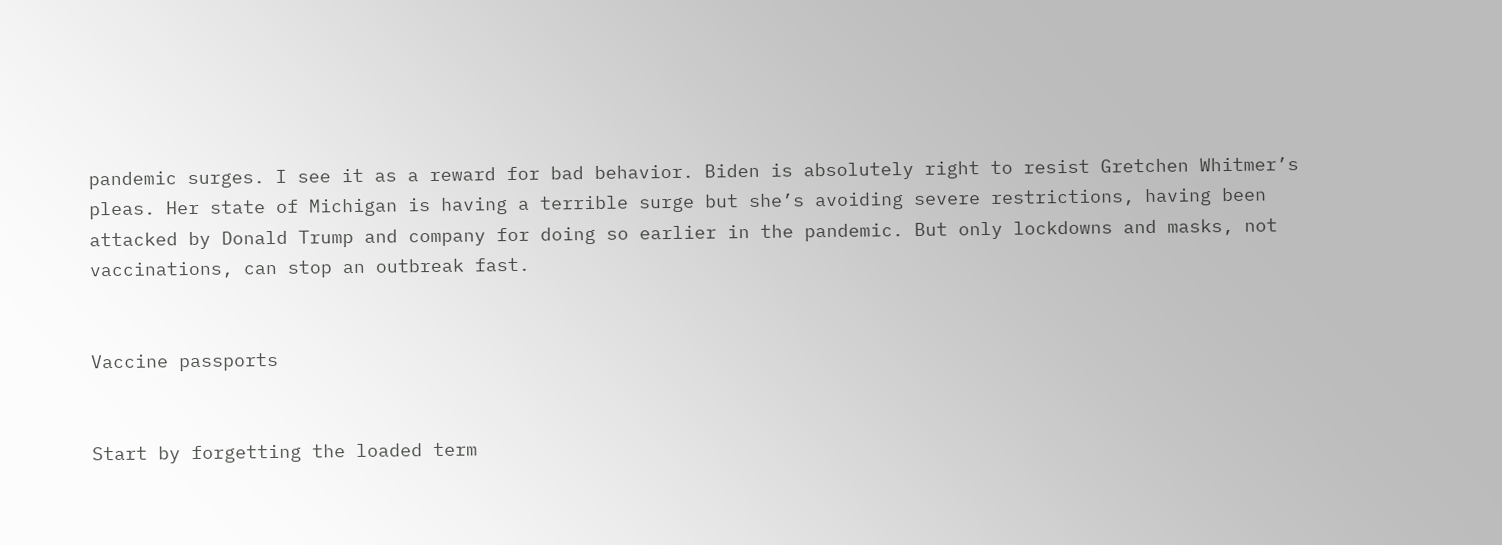pandemic surges. I see it as a reward for bad behavior. Biden is absolutely right to resist Gretchen Whitmer’s pleas. Her state of Michigan is having a terrible surge but she’s avoiding severe restrictions, having been attacked by Donald Trump and company for doing so earlier in the pandemic. But only lockdowns and masks, not vaccinations, can stop an outbreak fast.


Vaccine passports


Start by forgetting the loaded term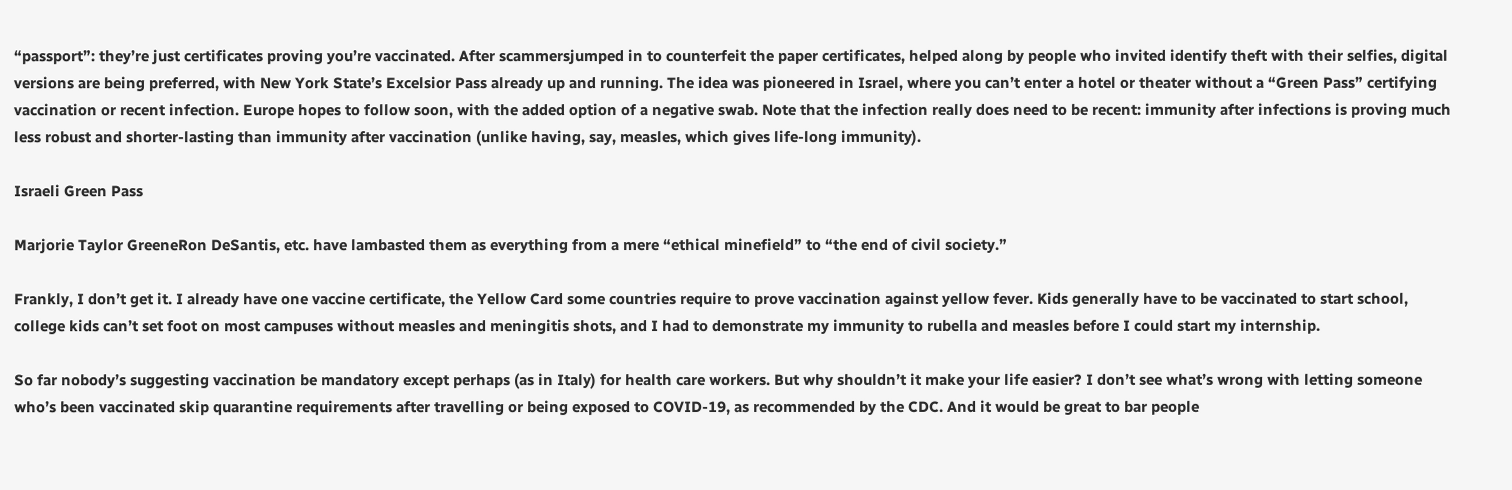“passport”: they’re just certificates proving you’re vaccinated. After scammersjumped in to counterfeit the paper certificates, helped along by people who invited identify theft with their selfies, digital versions are being preferred, with New York State’s Excelsior Pass already up and running. The idea was pioneered in Israel, where you can’t enter a hotel or theater without a “Green Pass” certifying vaccination or recent infection. Europe hopes to follow soon, with the added option of a negative swab. Note that the infection really does need to be recent: immunity after infections is proving much less robust and shorter-lasting than immunity after vaccination (unlike having, say, measles, which gives life-long immunity).

Israeli Green Pass

Marjorie Taylor GreeneRon DeSantis, etc. have lambasted them as everything from a mere “ethical minefield” to “the end of civil society.”

Frankly, I don’t get it. I already have one vaccine certificate, the Yellow Card some countries require to prove vaccination against yellow fever. Kids generally have to be vaccinated to start school, college kids can’t set foot on most campuses without measles and meningitis shots, and I had to demonstrate my immunity to rubella and measles before I could start my internship.

So far nobody’s suggesting vaccination be mandatory except perhaps (as in Italy) for health care workers. But why shouldn’t it make your life easier? I don’t see what’s wrong with letting someone who’s been vaccinated skip quarantine requirements after travelling or being exposed to COVID-19, as recommended by the CDC. And it would be great to bar people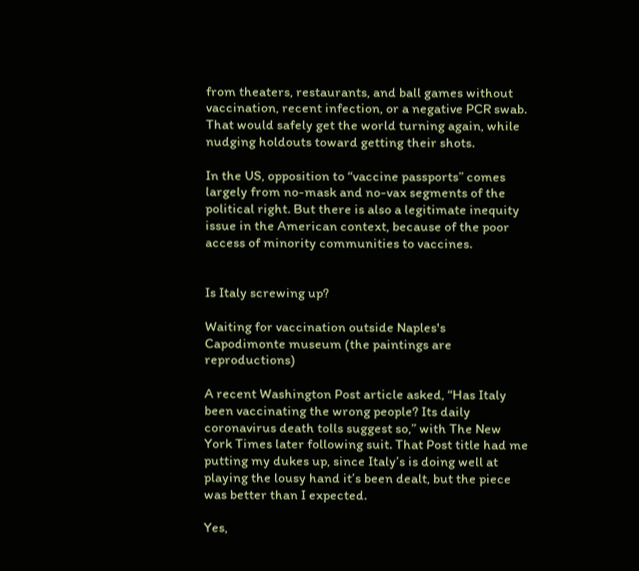from theaters, restaurants, and ball games without vaccination, recent infection, or a negative PCR swab. That would safely get the world turning again, while nudging holdouts toward getting their shots.

In the US, opposition to “vaccine passports” comes largely from no-mask and no-vax segments of the political right. But there is also a legitimate inequity issue in the American context, because of the poor access of minority communities to vaccines.


Is Italy screwing up?

Waiting for vaccination outside Naples's Capodimonte museum (the paintings are reproductions)

A recent Washington Post article asked, “Has Italy been vaccinating the wrong people? Its daily coronavirus death tolls suggest so,” with The New York Times later following suit. That Post title had me putting my dukes up, since Italy’s is doing well at playing the lousy hand it’s been dealt, but the piece was better than I expected.

Yes,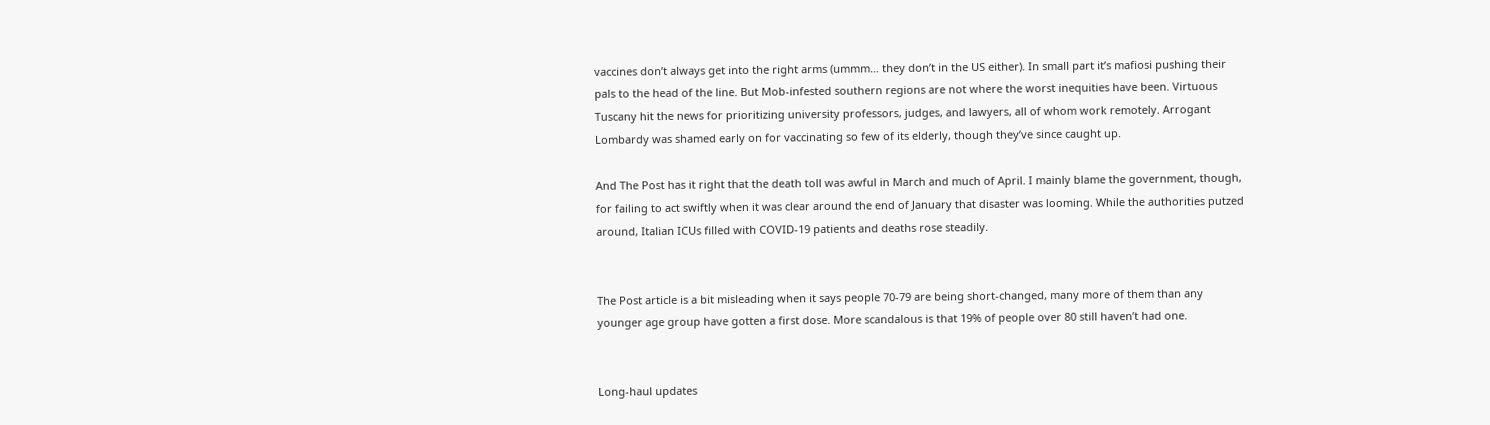vaccines don’t always get into the right arms (ummm… they don’t in the US either). In small part it’s mafiosi pushing their pals to the head of the line. But Mob-infested southern regions are not where the worst inequities have been. Virtuous Tuscany hit the news for prioritizing university professors, judges, and lawyers, all of whom work remotely. Arrogant Lombardy was shamed early on for vaccinating so few of its elderly, though they’ve since caught up.

And The Post has it right that the death toll was awful in March and much of April. I mainly blame the government, though, for failing to act swiftly when it was clear around the end of January that disaster was looming. While the authorities putzed around, Italian ICUs filled with COVID-19 patients and deaths rose steadily.


The Post article is a bit misleading when it says people 70-79 are being short-changed, many more of them than any younger age group have gotten a first dose. More scandalous is that 19% of people over 80 still haven’t had one.


Long-haul updates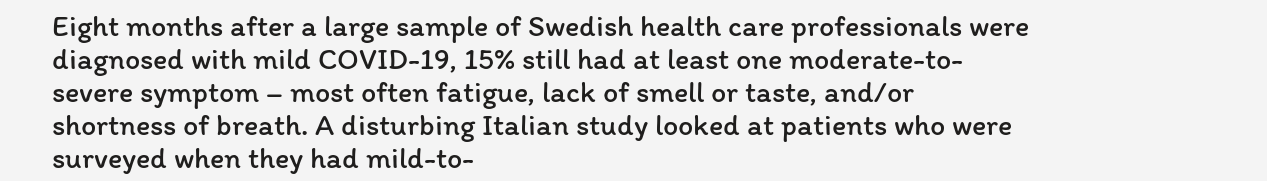Eight months after a large sample of Swedish health care professionals were diagnosed with mild COVID-19, 15% still had at least one moderate-to-severe symptom – most often fatigue, lack of smell or taste, and/or shortness of breath. A disturbing Italian study looked at patients who were surveyed when they had mild-to-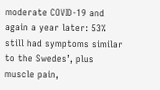moderate COVID-19 and again a year later: 53% still had symptoms similar to the Swedes’, plus muscle pain,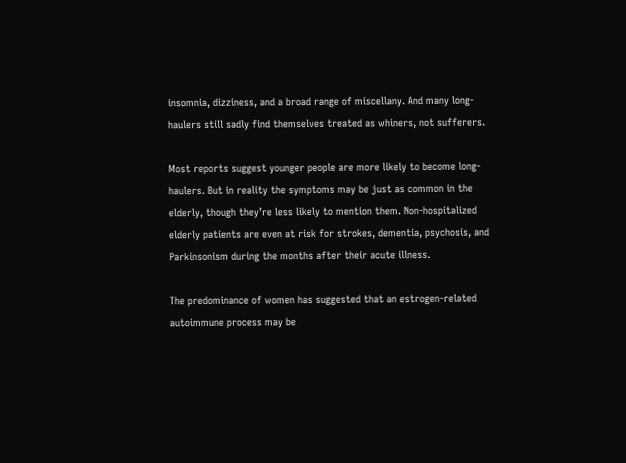insomnia, dizziness, and a broad range of miscellany. And many long-haulers still sadly find themselves treated as whiners, not sufferers.

Most reports suggest younger people are more likely to become long-haulers. But in reality the symptoms may be just as common in the elderly, though they’re less likely to mention them. Non-hospitalized elderly patients are even at risk for strokes, dementia, psychosis, and Parkinsonism during the months after their acute illness.

The predominance of women has suggested that an estrogen-related autoimmune process may be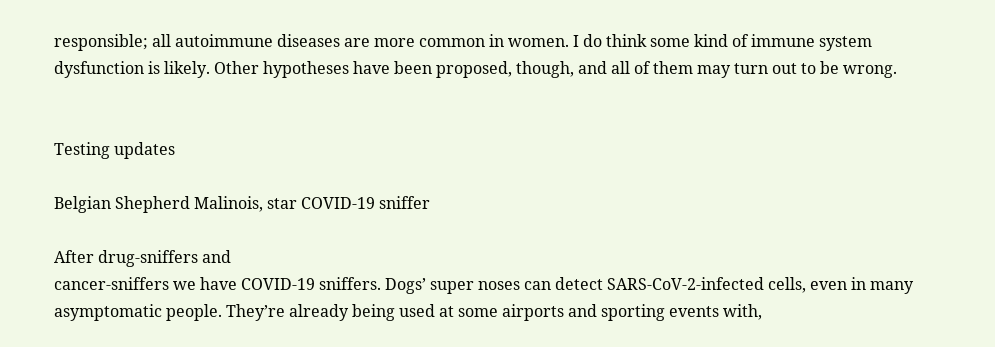responsible; all autoimmune diseases are more common in women. I do think some kind of immune system dysfunction is likely. Other hypotheses have been proposed, though, and all of them may turn out to be wrong.


Testing updates

Belgian Shepherd Malinois, star COVID-19 sniffer

After drug-sniffers and
cancer-sniffers we have COVID-19 sniffers. Dogs’ super noses can detect SARS-CoV-2-infected cells, even in many asymptomatic people. They’re already being used at some airports and sporting events with,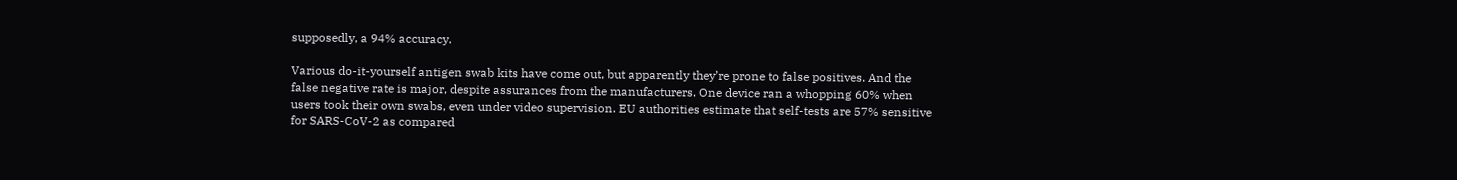supposedly, a 94% accuracy.

Various do-it-yourself antigen swab kits have come out, but apparently they’re prone to false positives. And the false negative rate is major, despite assurances from the manufacturers. One device ran a whopping 60% when users took their own swabs, even under video supervision. EU authorities estimate that self-tests are 57% sensitive for SARS-CoV-2 as compared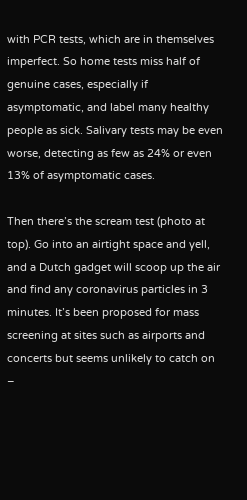with PCR tests, which are in themselves imperfect. So home tests miss half of genuine cases, especially if asymptomatic, and label many healthy people as sick. Salivary tests may be even worse, detecting as few as 24% or even 13% of asymptomatic cases.

Then there’s the scream test (photo at top). Go into an airtight space and yell, and a Dutch gadget will scoop up the air and find any coronavirus particles in 3 minutes. It’s been proposed for mass screening at sites such as airports and concerts but seems unlikely to catch on –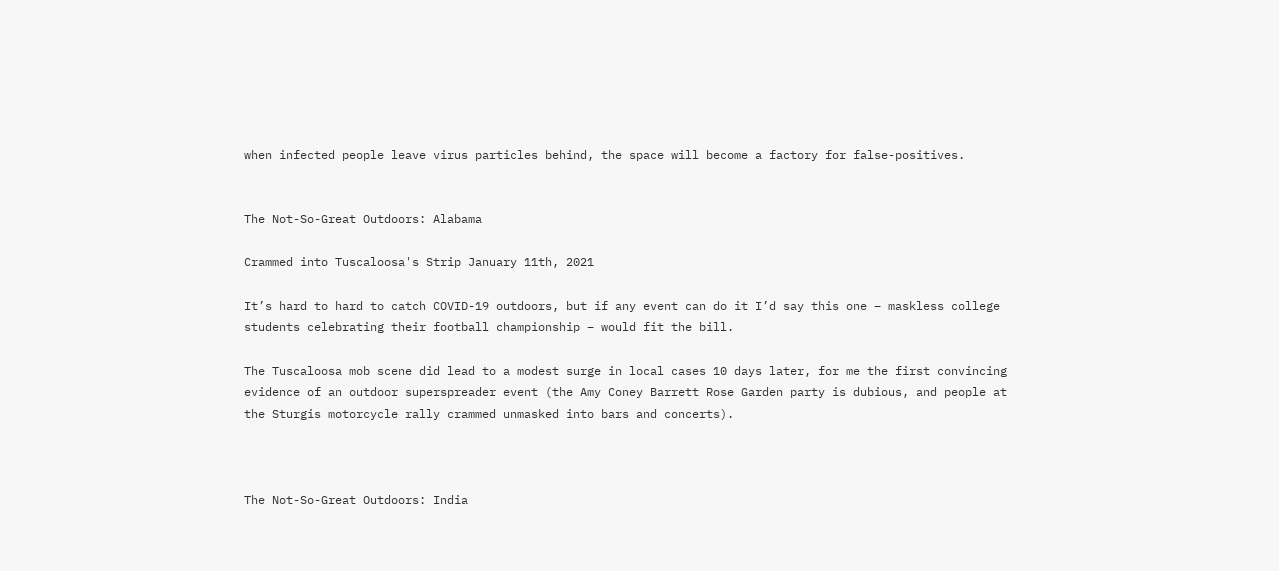when infected people leave virus particles behind, the space will become a factory for false-positives.


The Not-So-Great Outdoors: Alabama

Crammed into Tuscaloosa's Strip January 11th, 2021

It’s hard to hard to catch COVID-19 outdoors, but if any event can do it I’d say this one – maskless college students celebrating their football championship – would fit the bill.

The Tuscaloosa mob scene did lead to a modest surge in local cases 10 days later, for me the first convincing evidence of an outdoor superspreader event (the Amy Coney Barrett Rose Garden party is dubious, and people at the Sturgis motorcycle rally crammed unmasked into bars and concerts).



The Not-So-Great Outdoors: India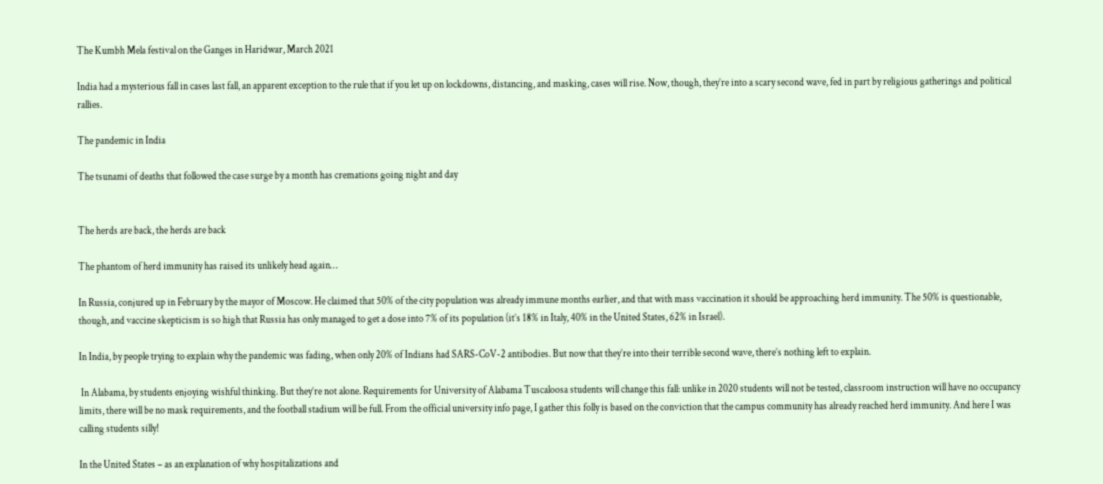The Kumbh Mela festival on the Ganges in Haridwar, March 2021

India had a mysterious fall in cases last fall, an apparent exception to the rule that if you let up on lockdowns, distancing, and masking, cases will rise. Now, though, they’re into a scary second wave, fed in part by religious gatherings and political rallies.

The pandemic in India

The tsunami of deaths that followed the case surge by a month has cremations going night and day


The herds are back, the herds are back

The phantom of herd immunity has raised its unlikely head again…

In Russia, conjured up in February by the mayor of Moscow. He claimed that 50% of the city population was already immune months earlier, and that with mass vaccination it should be approaching herd immunity. The 50% is questionable, though, and vaccine skepticism is so high that Russia has only managed to get a dose into 7% of its population (it’s 18% in Italy, 40% in the United States, 62% in Israel).

In India, by people trying to explain why the pandemic was fading, when only 20% of Indians had SARS-CoV-2 antibodies. But now that they’re into their terrible second wave, there’s nothing left to explain.

 In Alabama, by students enjoying wishful thinking. But they’re not alone. Requirements for University of Alabama Tuscaloosa students will change this fall: unlike in 2020 students will not be tested, classroom instruction will have no occupancy limits, there will be no mask requirements, and the football stadium will be full. From the official university info page, I gather this folly is based on the conviction that the campus community has already reached herd immunity. And here I was calling students silly!

In the United States – as an explanation of why hospitalizations and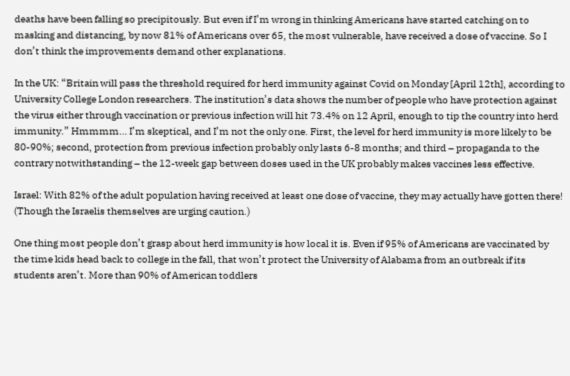deaths have been falling so precipitously. But even if I’m wrong in thinking Americans have started catching on to masking and distancing, by now 81% of Americans over 65, the most vulnerable, have received a dose of vaccine. So I don’t think the improvements demand other explanations.

In the UK: “Britain will pass the threshold required for herd immunity against Covid on Monday [April 12th], according to University College London researchers. The institution’s data shows the number of people who have protection against the virus either through vaccination or previous infection will hit 73.4% on 12 April, enough to tip the country into herd immunity.” Hmmmm… I’m skeptical, and I’m not the only one. First, the level for herd immunity is more likely to be 80-90%; second, protection from previous infection probably only lasts 6-8 months; and third – propaganda to the contrary notwithstanding – the 12-week gap between doses used in the UK probably makes vaccines less effective.

Israel: With 82% of the adult population having received at least one dose of vaccine, they may actually have gotten there! (Though the Israelis themselves are urging caution.)

One thing most people don’t grasp about herd immunity is how local it is. Even if 95% of Americans are vaccinated by the time kids head back to college in the fall, that won’t protect the University of Alabama from an outbreak if its students aren’t. More than 90% of American toddlers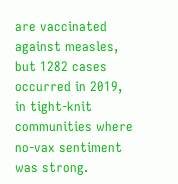are vaccinated against measles, but 1282 cases occurred in 2019, in tight-knit communities where no-vax sentiment was strong.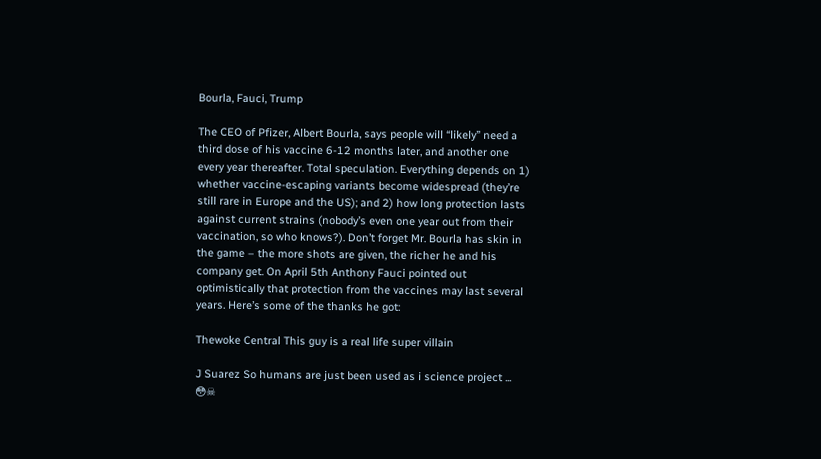Bourla, Fauci, Trump

The CEO of Pfizer, Albert Bourla, says people will “likely” need a third dose of his vaccine 6-12 months later, and another one every year thereafter. Total speculation. Everything depends on 1) whether vaccine-escaping variants become widespread (they’re still rare in Europe and the US); and 2) how long protection lasts against current strains (nobody’s even one year out from their vaccination, so who knows?). Don’t forget Mr. Bourla has skin in the game – the more shots are given, the richer he and his company get. On April 5th Anthony Fauci pointed out optimistically that protection from the vaccines may last several years. Here’s some of the thanks he got:

Thewoke Central This guy is a real life super villain

J Suarez So humans are just been used as i science project ... 😳☠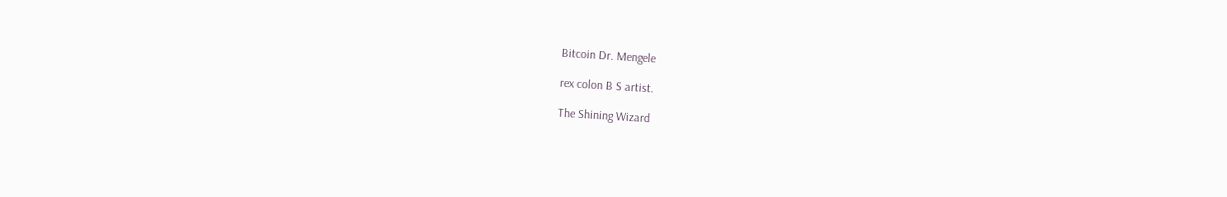Bitcoin Dr. Mengele

rex colon B S artist.

The Shining Wizard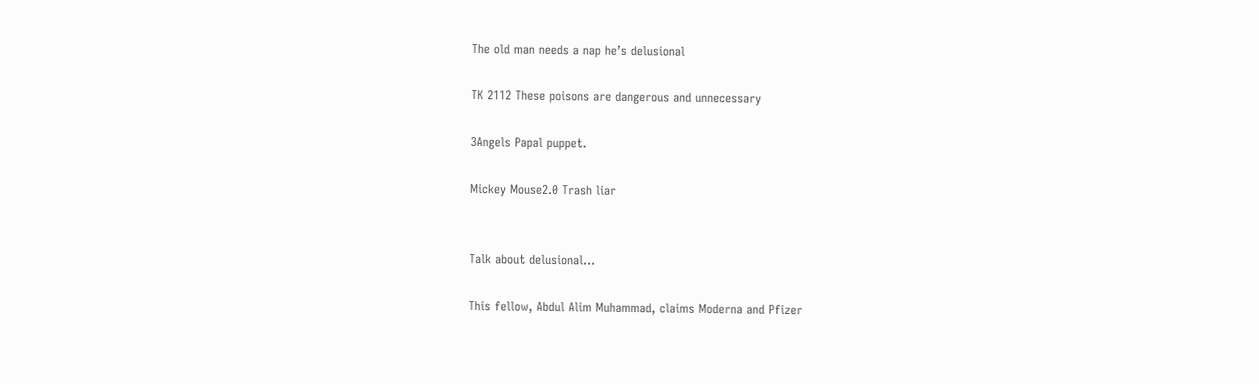The old man needs a nap he’s delusional

TK 2112 These poisons are dangerous and unnecessary

3Angels Papal puppet.

Mickey Mouse2.0 Trash liar


Talk about delusional…

This fellow, Abdul Alim Muhammad, claims Moderna and Pfizer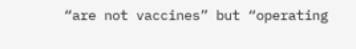“are not vaccines” but “operating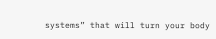systems” that will turn your body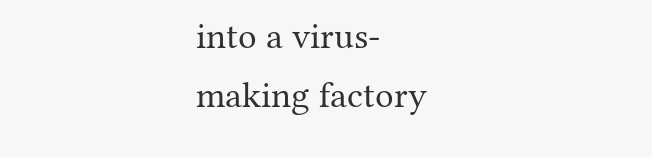into a virus-making factory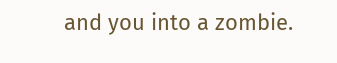and you into a zombie.